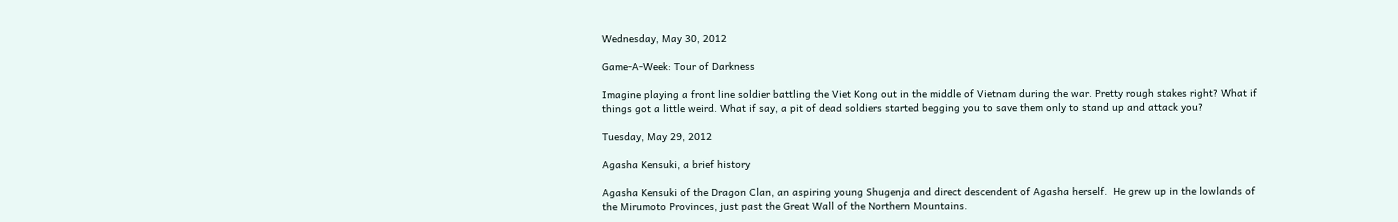Wednesday, May 30, 2012

Game-A-Week: Tour of Darkness

Imagine playing a front line soldier battling the Viet Kong out in the middle of Vietnam during the war. Pretty rough stakes right? What if things got a little weird. What if say, a pit of dead soldiers started begging you to save them only to stand up and attack you?

Tuesday, May 29, 2012

Agasha Kensuki, a brief history

Agasha Kensuki of the Dragon Clan, an aspiring young Shugenja and direct descendent of Agasha herself.  He grew up in the lowlands of the Mirumoto Provinces, just past the Great Wall of the Northern Mountains.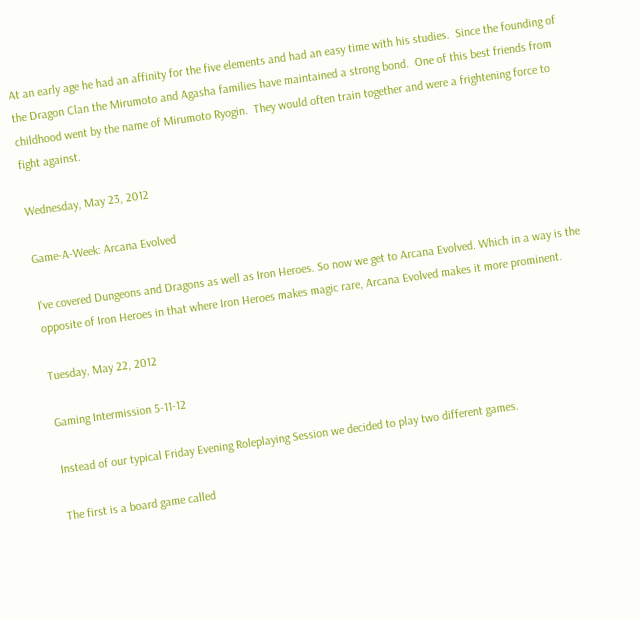At an early age he had an affinity for the five elements and had an easy time with his studies.  Since the founding of the Dragon Clan the Mirumoto and Agasha families have maintained a strong bond.  One of this best friends from childhood went by the name of Mirumoto Ryogin.  They would often train together and were a frightening force to fight against.

Wednesday, May 23, 2012

Game-A-Week: Arcana Evolved

I've covered Dungeons and Dragons as well as Iron Heroes. So now we get to Arcana Evolved. Which in a way is the opposite of Iron Heroes in that where Iron Heroes makes magic rare, Arcana Evolved makes it more prominent.

Tuesday, May 22, 2012

Gaming Intermission 5-11-12

Instead of our typical Friday Evening Roleplaying Session we decided to play two different games.

The first is a board game called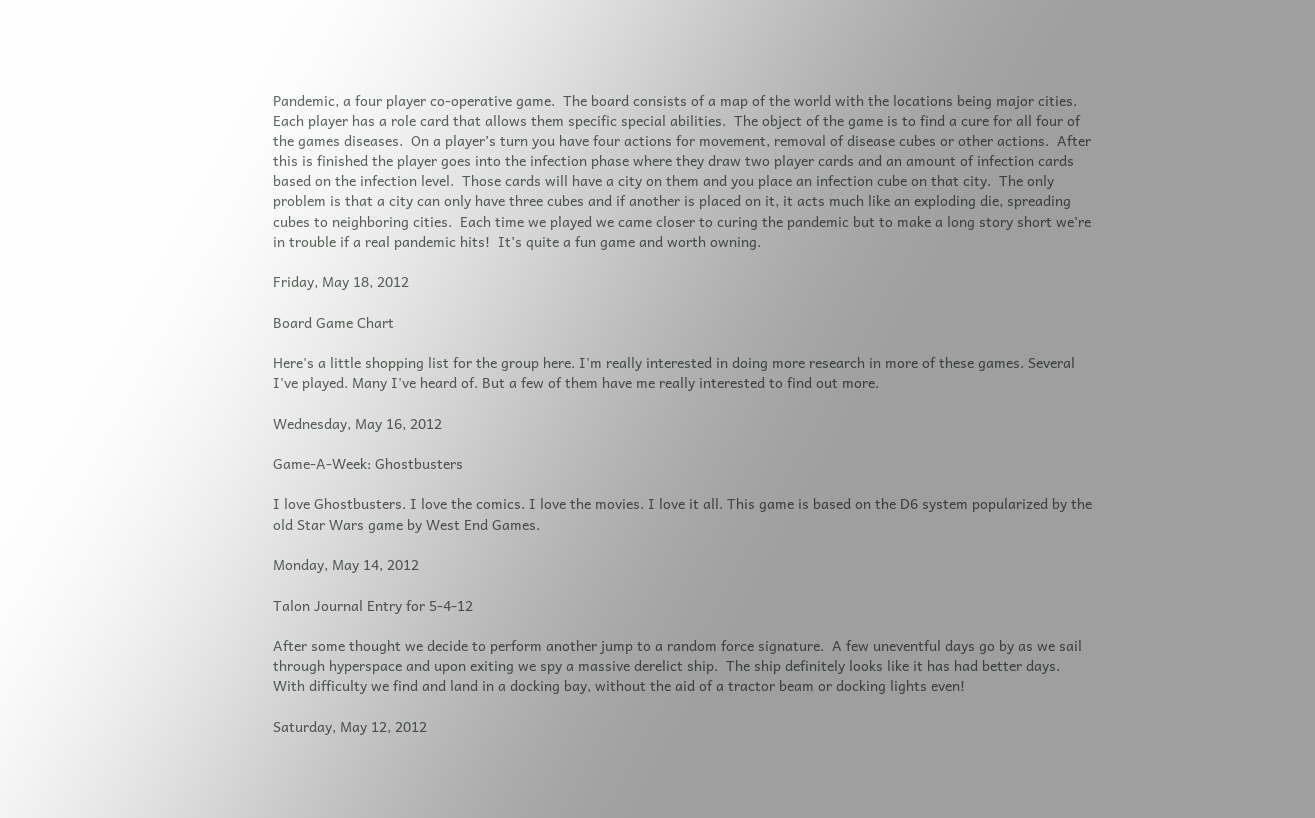Pandemic, a four player co-operative game.  The board consists of a map of the world with the locations being major cities.  Each player has a role card that allows them specific special abilities.  The object of the game is to find a cure for all four of the games diseases.  On a player’s turn you have four actions for movement, removal of disease cubes or other actions.  After this is finished the player goes into the infection phase where they draw two player cards and an amount of infection cards based on the infection level.  Those cards will have a city on them and you place an infection cube on that city.  The only problem is that a city can only have three cubes and if another is placed on it, it acts much like an exploding die, spreading cubes to neighboring cities.  Each time we played we came closer to curing the pandemic but to make a long story short we’re in trouble if a real pandemic hits!  It’s quite a fun game and worth owning.

Friday, May 18, 2012

Board Game Chart

Here's a little shopping list for the group here. I'm really interested in doing more research in more of these games. Several I've played. Many I've heard of. But a few of them have me really interested to find out more.

Wednesday, May 16, 2012

Game-A-Week: Ghostbusters

I love Ghostbusters. I love the comics. I love the movies. I love it all. This game is based on the D6 system popularized by the old Star Wars game by West End Games.

Monday, May 14, 2012

Talon Journal Entry for 5-4-12

After some thought we decide to perform another jump to a random force signature.  A few uneventful days go by as we sail through hyperspace and upon exiting we spy a massive derelict ship.  The ship definitely looks like it has had better days.  With difficulty we find and land in a docking bay, without the aid of a tractor beam or docking lights even!

Saturday, May 12, 2012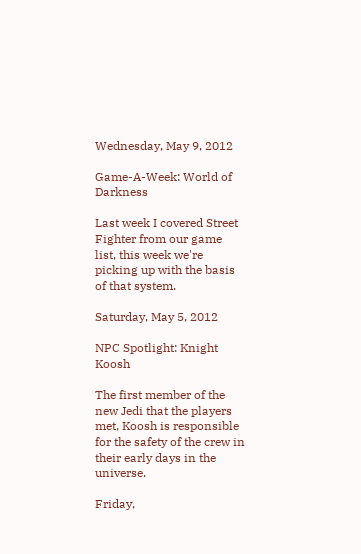Wednesday, May 9, 2012

Game-A-Week: World of Darkness

Last week I covered Street Fighter from our game list, this week we're picking up with the basis of that system.

Saturday, May 5, 2012

NPC Spotlight: Knight Koosh

The first member of the new Jedi that the players met, Koosh is responsible for the safety of the crew in their early days in the universe.

Friday,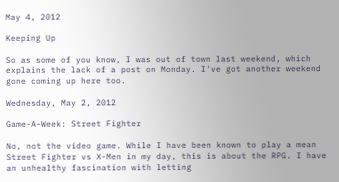May 4, 2012

Keeping Up

So as some of you know, I was out of town last weekend, which explains the lack of a post on Monday. I've got another weekend gone coming up here too.

Wednesday, May 2, 2012

Game-A-Week: Street Fighter

No, not the video game. While I have been known to play a mean Street Fighter vs X-Men in my day, this is about the RPG. I have an unhealthy fascination with letting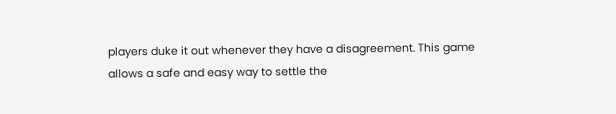players duke it out whenever they have a disagreement. This game allows a safe and easy way to settle the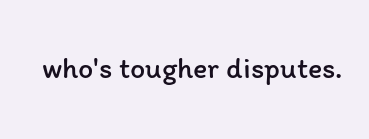who's tougher disputes.